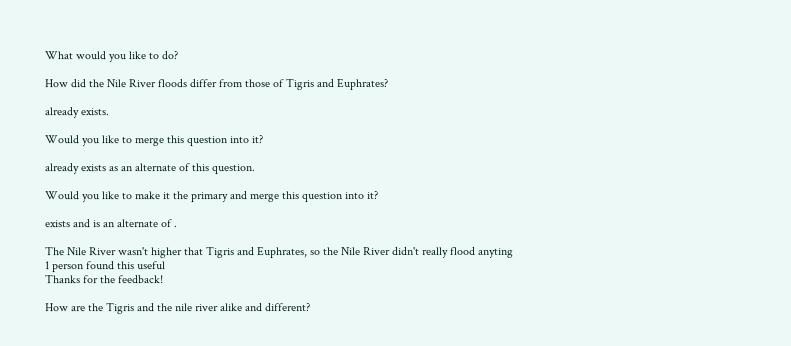What would you like to do?

How did the Nile River floods differ from those of Tigris and Euphrates?

already exists.

Would you like to merge this question into it?

already exists as an alternate of this question.

Would you like to make it the primary and merge this question into it?

exists and is an alternate of .

The Nile River wasn't higher that Tigris and Euphrates, so the Nile River didn't really flood anyting
1 person found this useful
Thanks for the feedback!

How are the Tigris and the nile river alike and different?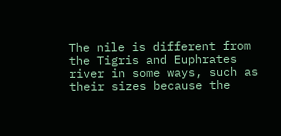The nile is different from the Tigris and Euphrates river in some ways, such as their sizes because the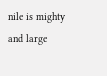nile is mighty and large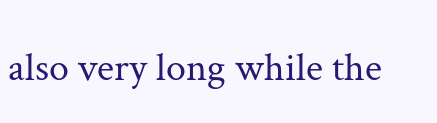also very long while the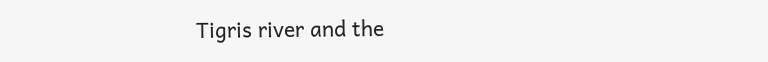Tigris river and the